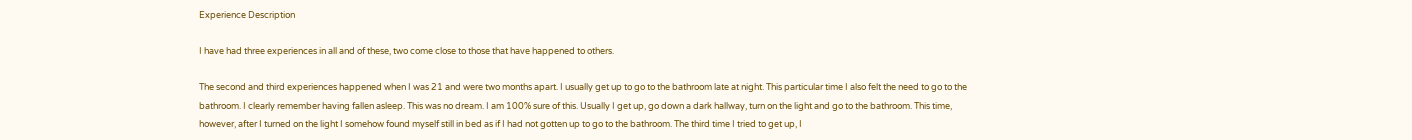Experience Description

I have had three experiences in all and of these, two come close to those that have happened to others.

The second and third experiences happened when I was 21 and were two months apart. I usually get up to go to the bathroom late at night. This particular time I also felt the need to go to the bathroom. I clearly remember having fallen asleep. This was no dream. I am 100% sure of this. Usually I get up, go down a dark hallway, turn on the light and go to the bathroom. This time, however, after I turned on the light I somehow found myself still in bed as if I had not gotten up to go to the bathroom. The third time I tried to get up, I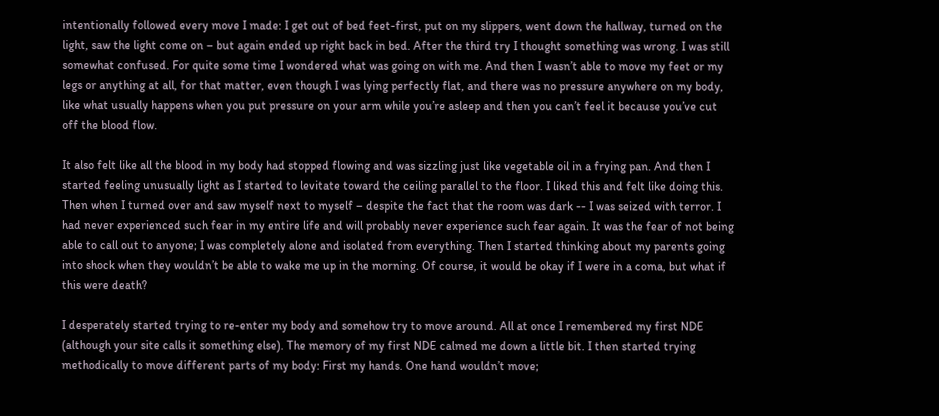intentionally followed every move I made: I get out of bed feet-first, put on my slippers, went down the hallway, turned on the light, saw the light come on – but again ended up right back in bed. After the third try I thought something was wrong. I was still somewhat confused. For quite some time I wondered what was going on with me. And then I wasn’t able to move my feet or my legs or anything at all, for that matter, even though I was lying perfectly flat, and there was no pressure anywhere on my body, like what usually happens when you put pressure on your arm while you’re asleep and then you can’t feel it because you’ve cut off the blood flow.

It also felt like all the blood in my body had stopped flowing and was sizzling just like vegetable oil in a frying pan. And then I started feeling unusually light as I started to levitate toward the ceiling parallel to the floor. I liked this and felt like doing this. Then when I turned over and saw myself next to myself – despite the fact that the room was dark -- I was seized with terror. I had never experienced such fear in my entire life and will probably never experience such fear again. It was the fear of not being able to call out to anyone; I was completely alone and isolated from everything. Then I started thinking about my parents going into shock when they wouldn’t be able to wake me up in the morning. Of course, it would be okay if I were in a coma, but what if this were death?

I desperately started trying to re-enter my body and somehow try to move around. All at once I remembered my first NDE (although your site calls it something else). The memory of my first NDE calmed me down a little bit. I then started trying methodically to move different parts of my body: First my hands. One hand wouldn’t move;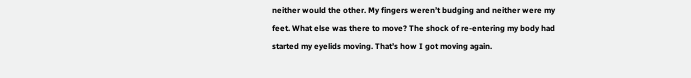neither would the other. My fingers weren’t budging and neither were my feet. What else was there to move? The shock of re-entering my body had started my eyelids moving. That’s how I got moving again.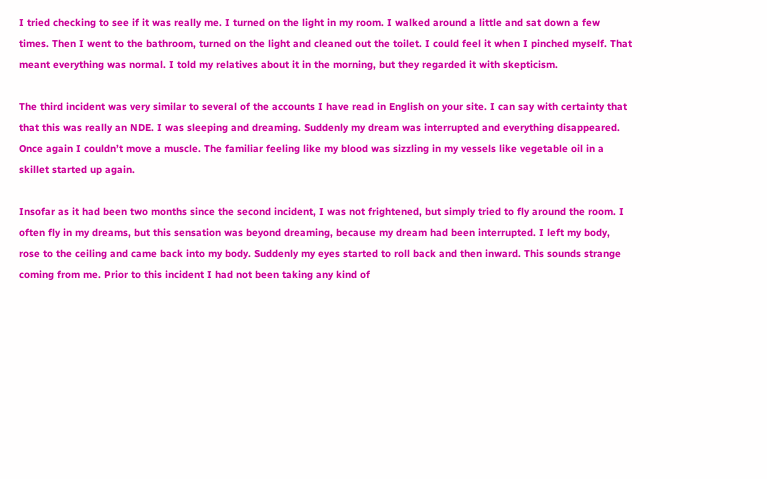I tried checking to see if it was really me. I turned on the light in my room. I walked around a little and sat down a few times. Then I went to the bathroom, turned on the light and cleaned out the toilet. I could feel it when I pinched myself. That meant everything was normal. I told my relatives about it in the morning, but they regarded it with skepticism.

The third incident was very similar to several of the accounts I have read in English on your site. I can say with certainty that that this was really an NDE. I was sleeping and dreaming. Suddenly my dream was interrupted and everything disappeared. Once again I couldn’t move a muscle. The familiar feeling like my blood was sizzling in my vessels like vegetable oil in a skillet started up again.

Insofar as it had been two months since the second incident, I was not frightened, but simply tried to fly around the room. I often fly in my dreams, but this sensation was beyond dreaming, because my dream had been interrupted. I left my body, rose to the ceiling and came back into my body. Suddenly my eyes started to roll back and then inward. This sounds strange coming from me. Prior to this incident I had not been taking any kind of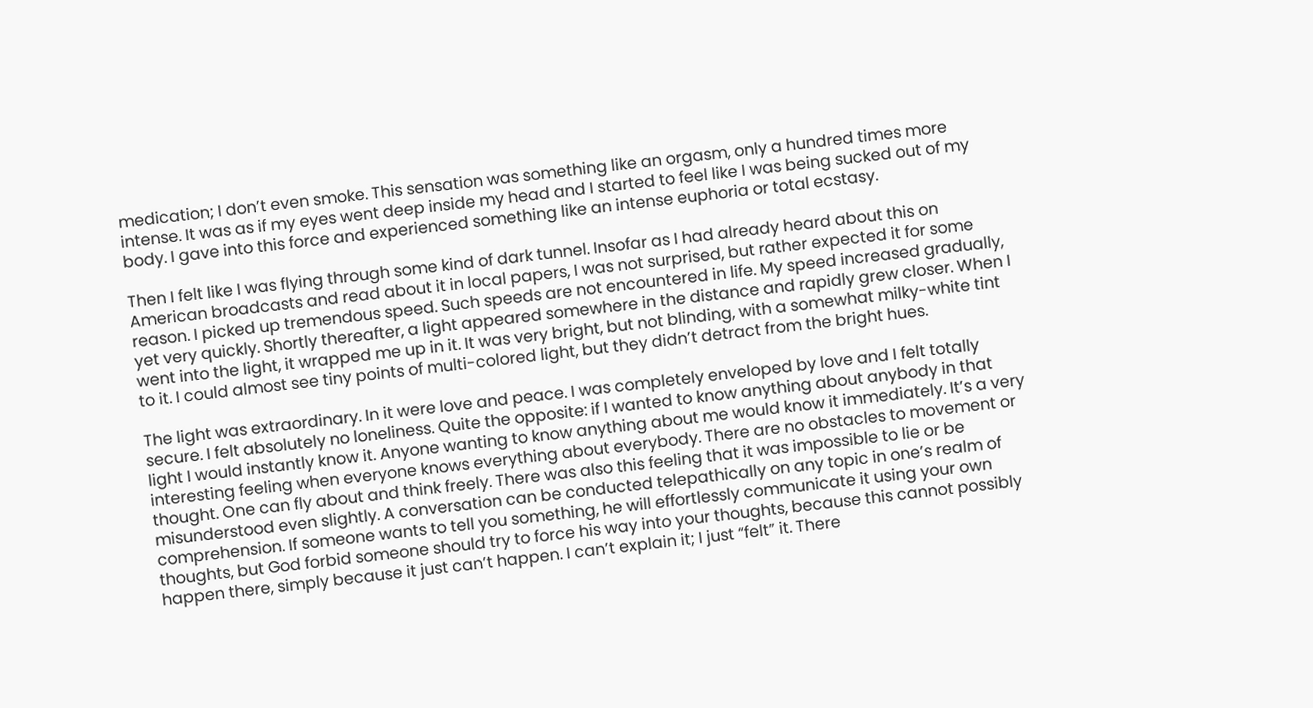medication; I don’t even smoke. This sensation was something like an orgasm, only a hundred times more intense. It was as if my eyes went deep inside my head and I started to feel like I was being sucked out of my body. I gave into this force and experienced something like an intense euphoria or total ecstasy.

Then I felt like I was flying through some kind of dark tunnel. Insofar as I had already heard about this on American broadcasts and read about it in local papers, I was not surprised, but rather expected it for some reason. I picked up tremendous speed. Such speeds are not encountered in life. My speed increased gradually, yet very quickly. Shortly thereafter, a light appeared somewhere in the distance and rapidly grew closer. When I went into the light, it wrapped me up in it. It was very bright, but not blinding, with a somewhat milky-white tint to it. I could almost see tiny points of multi-colored light, but they didn’t detract from the bright hues.

The light was extraordinary. In it were love and peace. I was completely enveloped by love and I felt totally secure. I felt absolutely no loneliness. Quite the opposite: if I wanted to know anything about anybody in that light I would instantly know it. Anyone wanting to know anything about me would know it immediately. It’s a very interesting feeling when everyone knows everything about everybody. There are no obstacles to movement or thought. One can fly about and think freely. There was also this feeling that it was impossible to lie or be misunderstood even slightly. A conversation can be conducted telepathically on any topic in one’s realm of comprehension. If someone wants to tell you something, he will effortlessly communicate it using your own thoughts, but God forbid someone should try to force his way into your thoughts, because this cannot possibly happen there, simply because it just can’t happen. I can’t explain it; I just “felt” it. There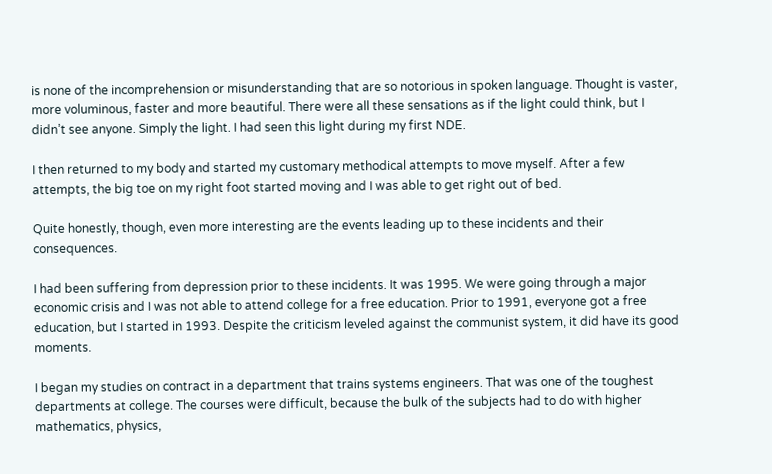is none of the incomprehension or misunderstanding that are so notorious in spoken language. Thought is vaster, more voluminous, faster and more beautiful. There were all these sensations as if the light could think, but I didn’t see anyone. Simply the light. I had seen this light during my first NDE.

I then returned to my body and started my customary methodical attempts to move myself. After a few attempts, the big toe on my right foot started moving and I was able to get right out of bed.

Quite honestly, though, even more interesting are the events leading up to these incidents and their consequences.

I had been suffering from depression prior to these incidents. It was 1995. We were going through a major economic crisis and I was not able to attend college for a free education. Prior to 1991, everyone got a free education, but I started in 1993. Despite the criticism leveled against the communist system, it did have its good moments.

I began my studies on contract in a department that trains systems engineers. That was one of the toughest departments at college. The courses were difficult, because the bulk of the subjects had to do with higher mathematics, physics,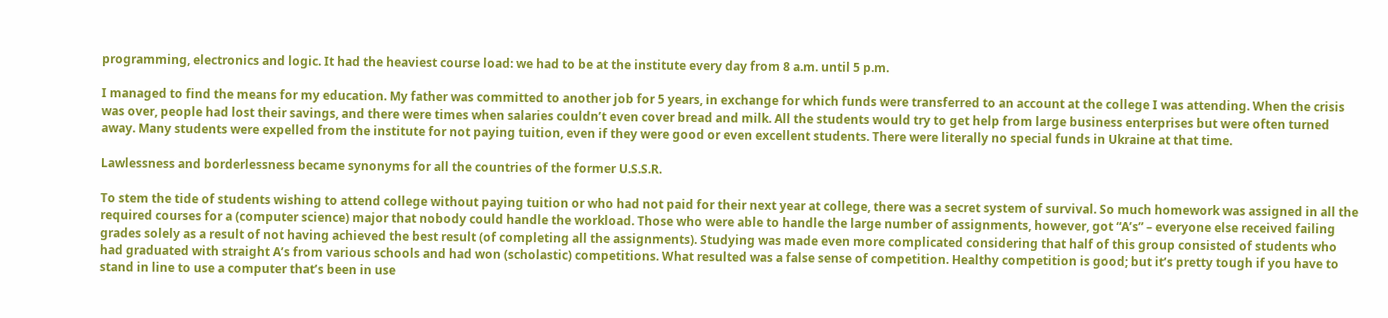programming, electronics and logic. It had the heaviest course load: we had to be at the institute every day from 8 a.m. until 5 p.m.

I managed to find the means for my education. My father was committed to another job for 5 years, in exchange for which funds were transferred to an account at the college I was attending. When the crisis was over, people had lost their savings, and there were times when salaries couldn’t even cover bread and milk. All the students would try to get help from large business enterprises but were often turned away. Many students were expelled from the institute for not paying tuition, even if they were good or even excellent students. There were literally no special funds in Ukraine at that time.

Lawlessness and borderlessness became synonyms for all the countries of the former U.S.S.R.

To stem the tide of students wishing to attend college without paying tuition or who had not paid for their next year at college, there was a secret system of survival. So much homework was assigned in all the required courses for a (computer science) major that nobody could handle the workload. Those who were able to handle the large number of assignments, however, got “A’s” – everyone else received failing grades solely as a result of not having achieved the best result (of completing all the assignments). Studying was made even more complicated considering that half of this group consisted of students who had graduated with straight A’s from various schools and had won (scholastic) competitions. What resulted was a false sense of competition. Healthy competition is good; but it’s pretty tough if you have to stand in line to use a computer that’s been in use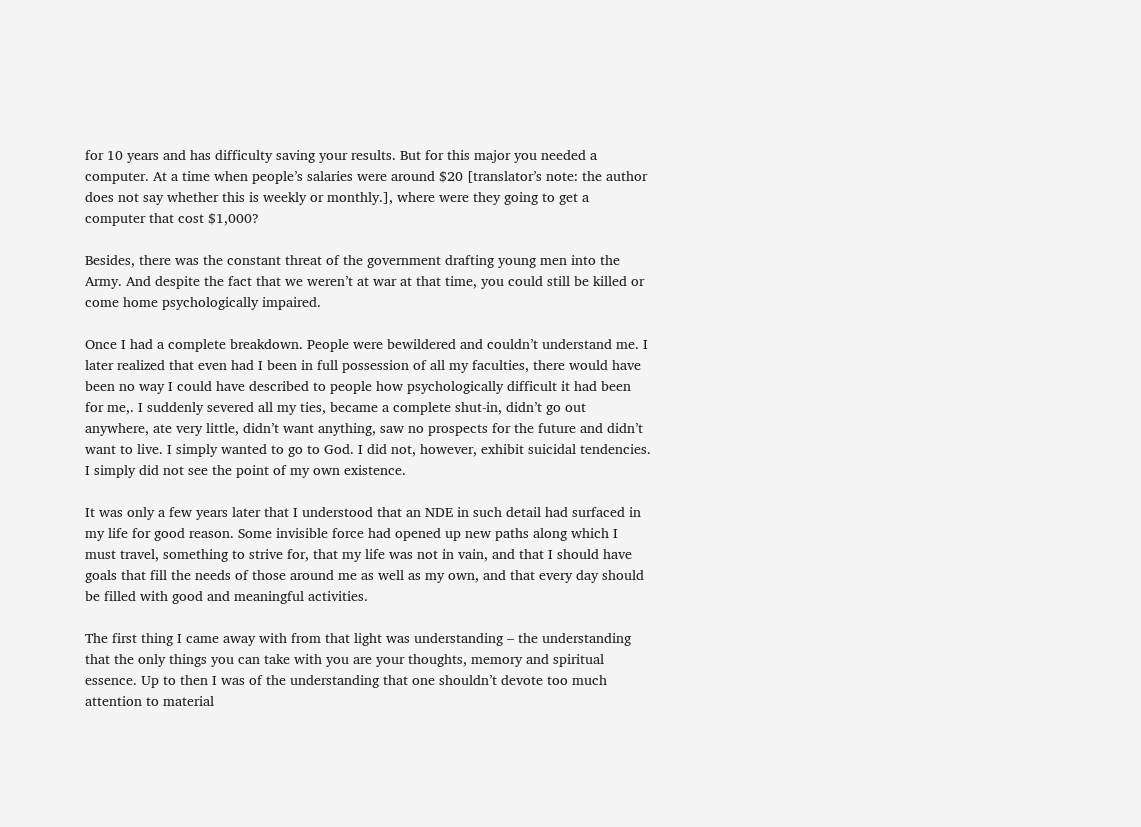for 10 years and has difficulty saving your results. But for this major you needed a computer. At a time when people’s salaries were around $20 [translator’s note: the author does not say whether this is weekly or monthly.], where were they going to get a computer that cost $1,000?

Besides, there was the constant threat of the government drafting young men into the Army. And despite the fact that we weren’t at war at that time, you could still be killed or come home psychologically impaired.

Once I had a complete breakdown. People were bewildered and couldn’t understand me. I later realized that even had I been in full possession of all my faculties, there would have been no way I could have described to people how psychologically difficult it had been for me,. I suddenly severed all my ties, became a complete shut-in, didn’t go out anywhere, ate very little, didn’t want anything, saw no prospects for the future and didn’t want to live. I simply wanted to go to God. I did not, however, exhibit suicidal tendencies. I simply did not see the point of my own existence.

It was only a few years later that I understood that an NDE in such detail had surfaced in my life for good reason. Some invisible force had opened up new paths along which I must travel, something to strive for, that my life was not in vain, and that I should have goals that fill the needs of those around me as well as my own, and that every day should be filled with good and meaningful activities.

The first thing I came away with from that light was understanding – the understanding that the only things you can take with you are your thoughts, memory and spiritual essence. Up to then I was of the understanding that one shouldn’t devote too much attention to material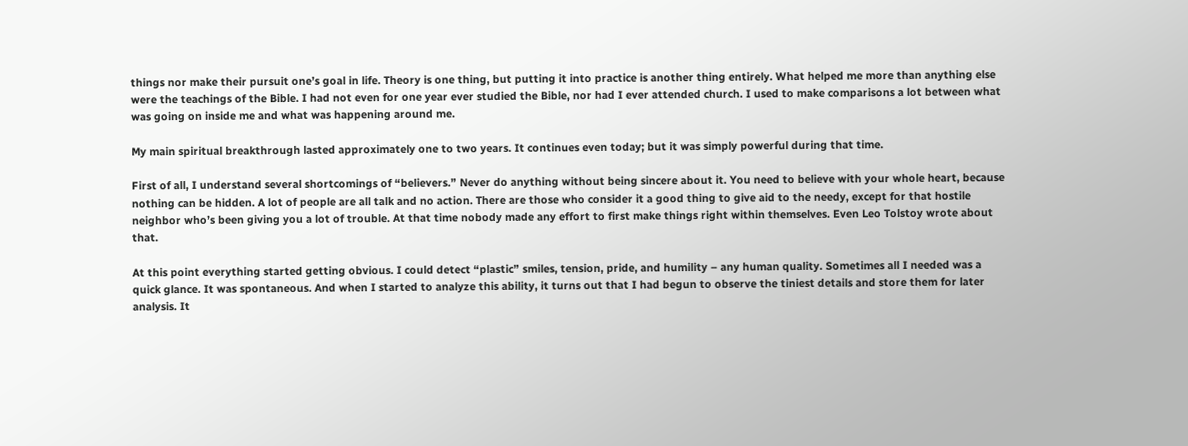things nor make their pursuit one’s goal in life. Theory is one thing, but putting it into practice is another thing entirely. What helped me more than anything else were the teachings of the Bible. I had not even for one year ever studied the Bible, nor had I ever attended church. I used to make comparisons a lot between what was going on inside me and what was happening around me.

My main spiritual breakthrough lasted approximately one to two years. It continues even today; but it was simply powerful during that time.

First of all, I understand several shortcomings of “believers.” Never do anything without being sincere about it. You need to believe with your whole heart, because nothing can be hidden. A lot of people are all talk and no action. There are those who consider it a good thing to give aid to the needy, except for that hostile neighbor who’s been giving you a lot of trouble. At that time nobody made any effort to first make things right within themselves. Even Leo Tolstoy wrote about that.

At this point everything started getting obvious. I could detect “plastic” smiles, tension, pride, and humility – any human quality. Sometimes all I needed was a quick glance. It was spontaneous. And when I started to analyze this ability, it turns out that I had begun to observe the tiniest details and store them for later analysis. It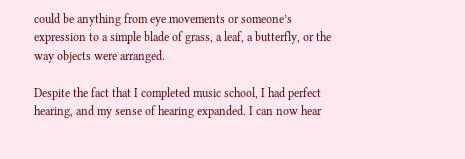could be anything from eye movements or someone’s expression to a simple blade of grass, a leaf, a butterfly, or the way objects were arranged.

Despite the fact that I completed music school, I had perfect hearing, and my sense of hearing expanded. I can now hear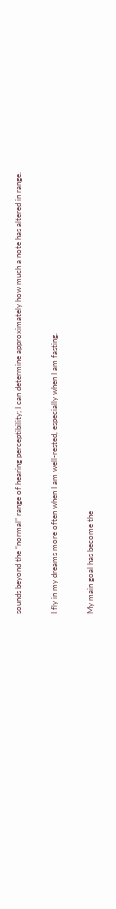sounds beyond the “normal” range of hearing perceptibility; I can determine approximately how much a note has altered in range.

I fly in my dreams more often when I am well-rested, especially when I am fasting.

My main goal has become the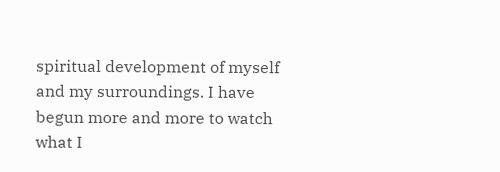spiritual development of myself and my surroundings. I have begun more and more to watch what I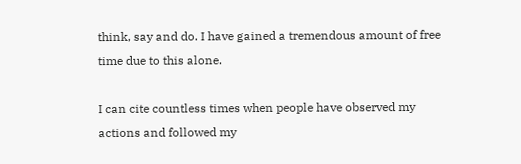think, say and do. I have gained a tremendous amount of free time due to this alone.

I can cite countless times when people have observed my actions and followed my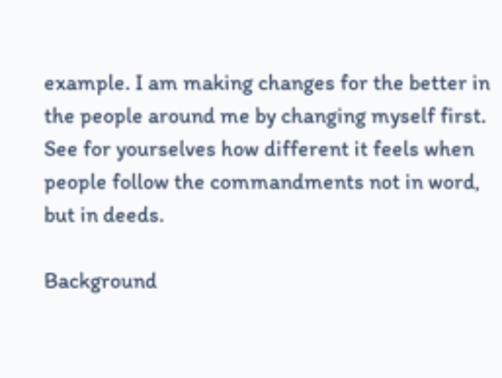example. I am making changes for the better in the people around me by changing myself first. See for yourselves how different it feels when people follow the commandments not in word, but in deeds.

Background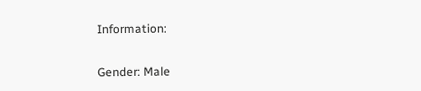Information:

Gender: Male